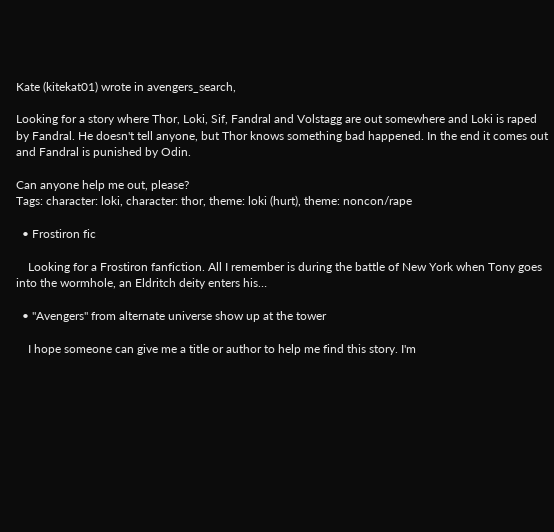Kate (kitekat01) wrote in avengers_search,

Looking for a story where Thor, Loki, Sif, Fandral and Volstagg are out somewhere and Loki is raped by Fandral. He doesn't tell anyone, but Thor knows something bad happened. In the end it comes out and Fandral is punished by Odin.

Can anyone help me out, please?
Tags: character: loki, character: thor, theme: loki (hurt), theme: noncon/rape

  • Frostiron fic

    Looking for a Frostiron fanfiction. All I remember is during the battle of New York when Tony goes into the wormhole, an Eldritch deity enters his…

  • "Avengers" from alternate universe show up at the tower

    I hope someone can give me a title or author to help me find this story. I'm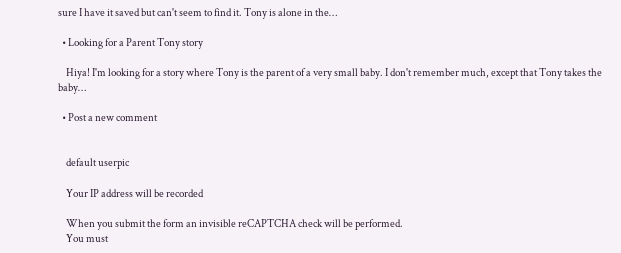sure I have it saved but can't seem to find it. Tony is alone in the…

  • Looking for a Parent Tony story

    Hiya! I'm looking for a story where Tony is the parent of a very small baby. I don't remember much, except that Tony takes the baby…

  • Post a new comment


    default userpic

    Your IP address will be recorded

    When you submit the form an invisible reCAPTCHA check will be performed.
    You must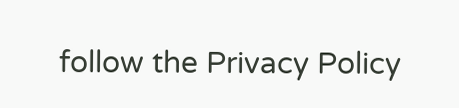follow the Privacy Policy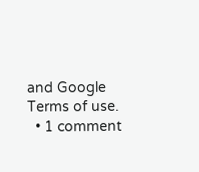and Google Terms of use.
  • 1 comment